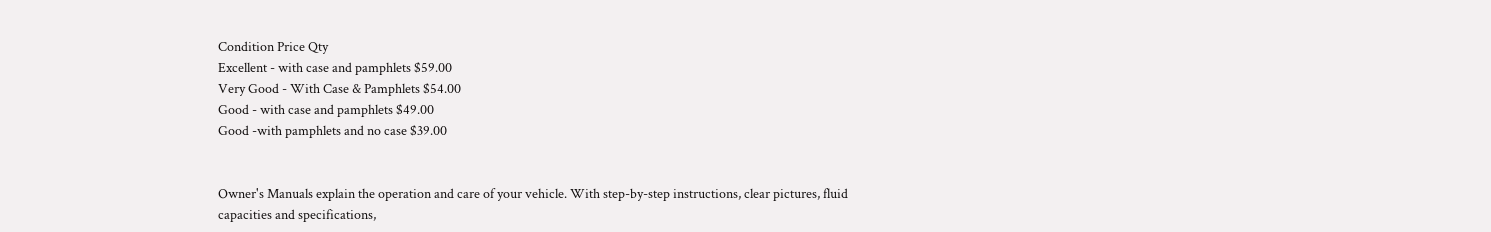Condition Price Qty
Excellent - with case and pamphlets $59.00
Very Good - With Case & Pamphlets $54.00
Good - with case and pamphlets $49.00
Good -with pamphlets and no case $39.00


Owner's Manuals explain the operation and care of your vehicle. With step-by-step instructions, clear pictures, fluid capacities and specifications,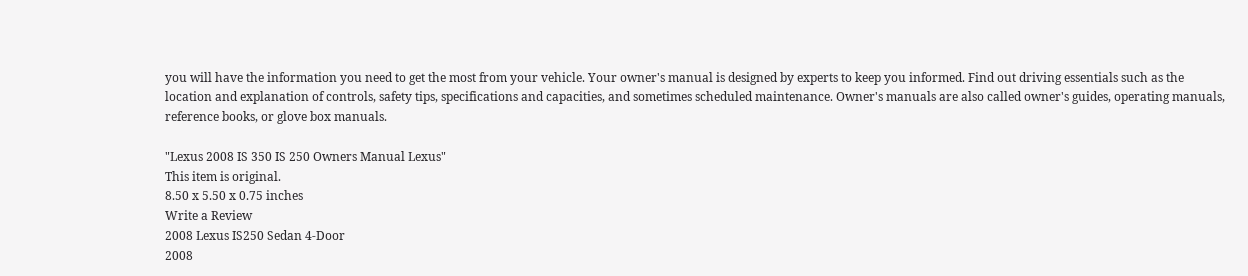you will have the information you need to get the most from your vehicle. Your owner's manual is designed by experts to keep you informed. Find out driving essentials such as the location and explanation of controls, safety tips, specifications and capacities, and sometimes scheduled maintenance. Owner's manuals are also called owner's guides, operating manuals, reference books, or glove box manuals.

"Lexus 2008 IS 350 IS 250 Owners Manual Lexus"
This item is original.
8.50 x 5.50 x 0.75 inches
Write a Review
2008 Lexus IS250 Sedan 4-Door
2008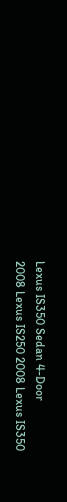Lexus IS350 Sedan 4-Door
2008 Lexus IS250 2008 Lexus IS350